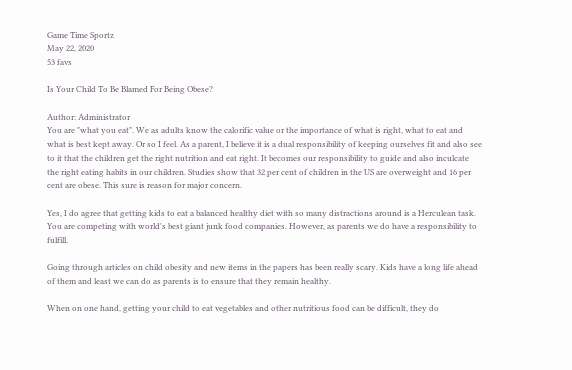Game Time Sportz
May 22, 2020
53 favs

Is Your Child To Be Blamed For Being Obese?

Author: Administrator
You are "what you eat". We as adults know the calorific value or the importance of what is right, what to eat and what is best kept away. Or so I feel. As a parent, I believe it is a dual responsibility of keeping ourselves fit and also see to it that the children get the right nutrition and eat right. It becomes our responsibility to guide and also inculcate the right eating habits in our children. Studies show that 32 per cent of children in the US are overweight and 16 per cent are obese. This sure is reason for major concern.

Yes, I do agree that getting kids to eat a balanced healthy diet with so many distractions around is a Herculean task. You are competing with world's best giant junk food companies. However, as parents we do have a responsibility to fulfill.

Going through articles on child obesity and new items in the papers has been really scary. Kids have a long life ahead of them and least we can do as parents is to ensure that they remain healthy.

When on one hand, getting your child to eat vegetables and other nutritious food can be difficult, they do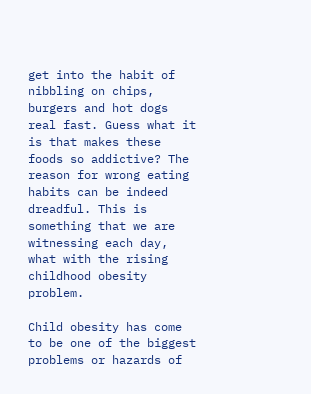get into the habit of nibbling on chips, burgers and hot dogs real fast. Guess what it is that makes these foods so addictive? The reason for wrong eating habits can be indeed dreadful. This is something that we are witnessing each day, what with the rising childhood obesity problem.

Child obesity has come to be one of the biggest problems or hazards of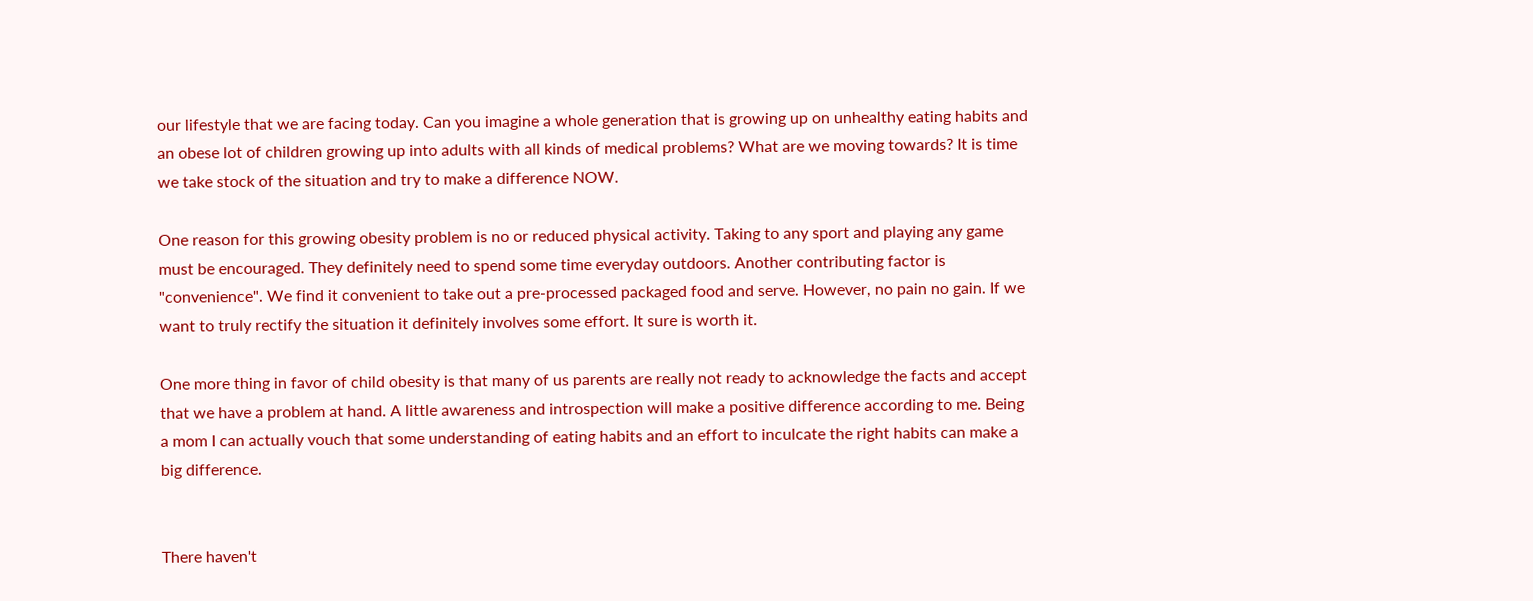our lifestyle that we are facing today. Can you imagine a whole generation that is growing up on unhealthy eating habits and an obese lot of children growing up into adults with all kinds of medical problems? What are we moving towards? It is time we take stock of the situation and try to make a difference NOW.

One reason for this growing obesity problem is no or reduced physical activity. Taking to any sport and playing any game must be encouraged. They definitely need to spend some time everyday outdoors. Another contributing factor is "convenience". We find it convenient to take out a pre-processed packaged food and serve. However, no pain no gain. If we want to truly rectify the situation it definitely involves some effort. It sure is worth it.

One more thing in favor of child obesity is that many of us parents are really not ready to acknowledge the facts and accept that we have a problem at hand. A little awareness and introspection will make a positive difference according to me. Being a mom I can actually vouch that some understanding of eating habits and an effort to inculcate the right habits can make a big difference.


There haven't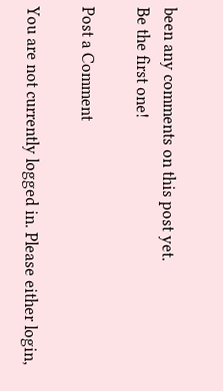been any comments on this post yet.
Be the first one!

Post a Comment

You are not currently logged in. Please either login,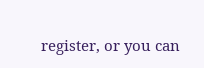register, or you can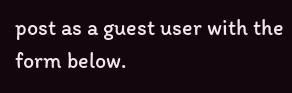post as a guest user with the form below.